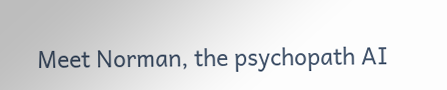Meet Norman, the psychopath AI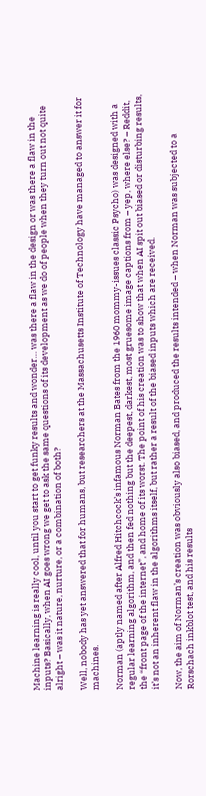Machine learning is really cool, until you start to get funky results and wonder… was there a flaw in the design or was there a flaw in the inputs? Basically, when AI goes wrong we get to ask the same questions of its development as we do of people when they turn out not quite alright – was it nature, nurture, or a combination of both?

Well, nobody has yet answered that for humans, but researchers at the Massachusetts Institute of Technology have managed to answer it for machines.

Norman (aptly named after Alfred Hitchcock’s infamous Norman Bates from the 1960 mommy-issues classic Psycho) was designed with a regular learning algorithm, and then fed nothing but the deepest, darkest, most gruesome image captions from – yep, where else? – Reddit, the “front page of the internet”, and home of its worst. The point of his creation was to show that when AI spit out biased or disturbing results, it’s not an inherent flaw in the algorithms itself, but rather a result of the biased inputs which are received.

Now, the aim of Norman’s creation was obviously also biased, and produced the results intended – when Norman was subjected to a Rorschach inkblot test, and his results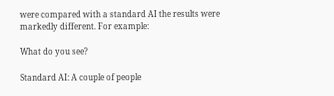were compared with a standard AI the results were markedly different. For example:

What do you see?

Standard AI: A couple of people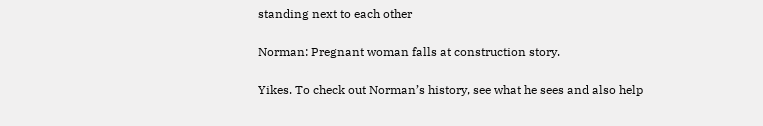standing next to each other

Norman: Pregnant woman falls at construction story.

Yikes. To check out Norman’s history, see what he sees and also help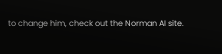to change him, check out the Norman AI site.